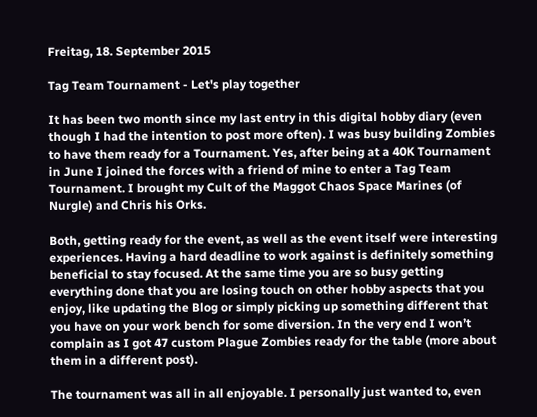Freitag, 18. September 2015

Tag Team Tournament - Let's play together

It has been two month since my last entry in this digital hobby diary (even though I had the intention to post more often). I was busy building Zombies to have them ready for a Tournament. Yes, after being at a 40K Tournament in June I joined the forces with a friend of mine to enter a Tag Team Tournament. I brought my Cult of the Maggot Chaos Space Marines (of Nurgle) and Chris his Orks.

Both, getting ready for the event, as well as the event itself were interesting experiences. Having a hard deadline to work against is definitely something beneficial to stay focused. At the same time you are so busy getting everything done that you are losing touch on other hobby aspects that you enjoy, like updating the Blog or simply picking up something different that you have on your work bench for some diversion. In the very end I won’t complain as I got 47 custom Plague Zombies ready for the table (more about them in a different post).

The tournament was all in all enjoyable. I personally just wanted to, even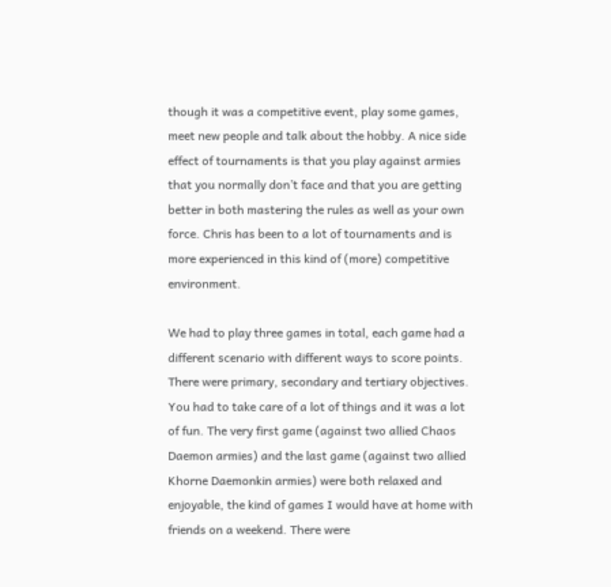though it was a competitive event, play some games, meet new people and talk about the hobby. A nice side effect of tournaments is that you play against armies that you normally don’t face and that you are getting better in both mastering the rules as well as your own force. Chris has been to a lot of tournaments and is more experienced in this kind of (more) competitive environment.

We had to play three games in total, each game had a different scenario with different ways to score points. There were primary, secondary and tertiary objectives. You had to take care of a lot of things and it was a lot of fun. The very first game (against two allied Chaos Daemon armies) and the last game (against two allied Khorne Daemonkin armies) were both relaxed and enjoyable, the kind of games I would have at home with friends on a weekend. There were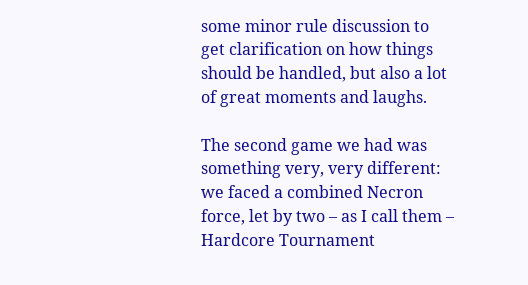some minor rule discussion to get clarification on how things should be handled, but also a lot of great moments and laughs.

The second game we had was something very, very different: we faced a combined Necron force, let by two – as I call them – Hardcore Tournament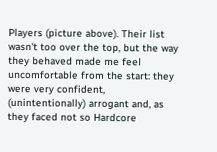Players (picture above). Their list wasn't too over the top, but the way they behaved made me feel uncomfortable from the start: they were very confident, (unintentionally) arrogant and, as they faced not so Hardcore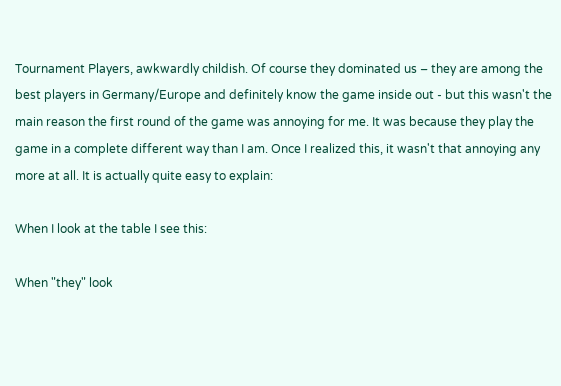Tournament Players, awkwardly childish. Of course they dominated us – they are among the best players in Germany/Europe and definitely know the game inside out - but this wasn't the main reason the first round of the game was annoying for me. It was because they play the game in a complete different way than I am. Once I realized this, it wasn't that annoying any more at all. It is actually quite easy to explain:

When I look at the table I see this:

When "they" look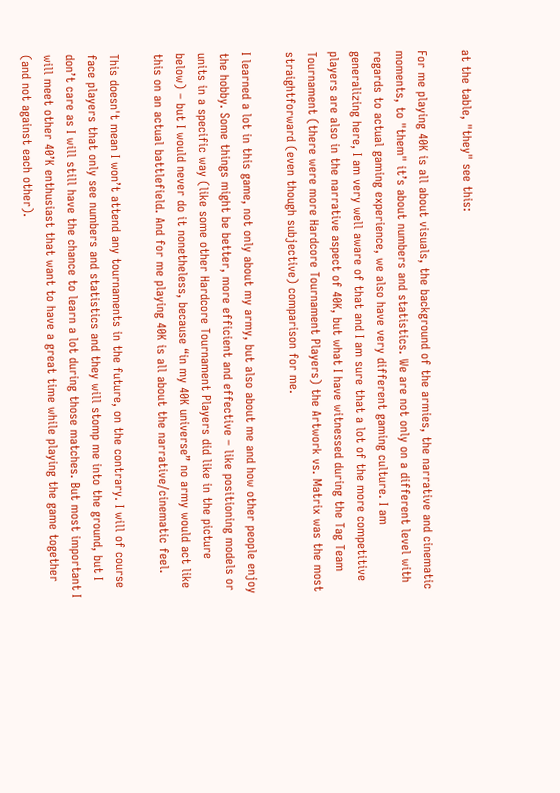at the table, "they" see this:

For me playing 40K is all about visuals, the background of the armies, the narrative and cinematic moments, to "them" it’s about numbers and statistics. We are not only on a different level with regards to actual gaming experience, we also have very different gaming culture. I am generalizing here, I am very well aware of that and I am sure that a lot of the more competitive players are also in the narrative aspect of 40K, but what I have witnessed during the Tag Team Tournament (there were more Hardcore Tournament Players) the Artwork vs. Matrix was the most straightforward (even though subjective) comparison for me.

I learned a lot in this game, not only about my army, but also about me and how other people enjoy the hobby. Some things might be better, more efficient and effective – like positioning models or units in a specific way (like some other Hardcore Tournament Players did like in the picture below) – but I would never do it nonetheless, because “in my 40K universe” no army would act like this on an actual battlefield. And for me playing 40K is all about the narrative/cinematic feel.

This doesn't mean I won’t attend any tournaments in the future, on the contrary. I will of course face players that only see numbers and statistics and they will stomp me into the ground, but I don’t care as I will still have the chance to learn a lot during those matches. But most important I will meet other 40’K enthusiast that want to have a great time while playing the game together (and not against each other).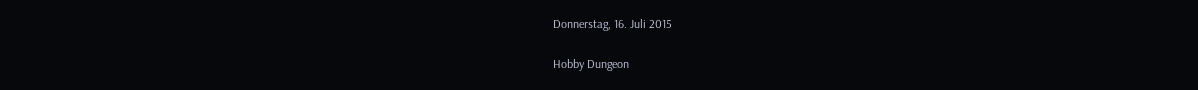Donnerstag, 16. Juli 2015

Hobby Dungeon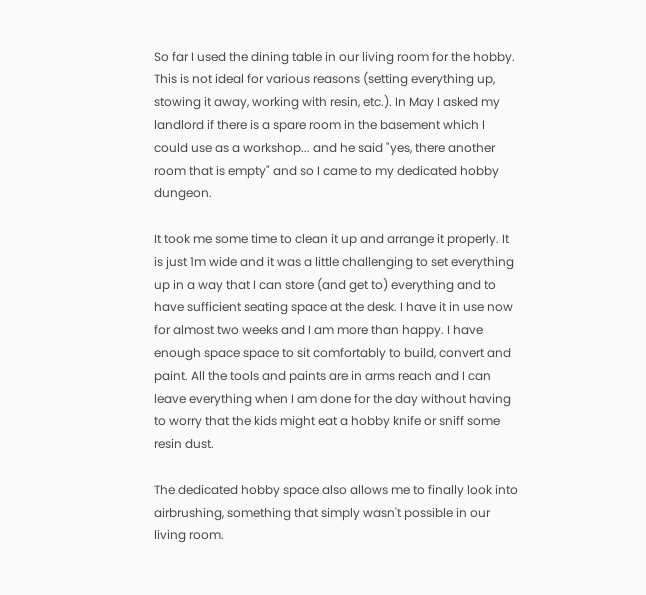So far I used the dining table in our living room for the hobby. This is not ideal for various reasons (setting everything up, stowing it away, working with resin, etc.). In May I asked my landlord if there is a spare room in the basement which I could use as a workshop... and he said "yes, there another room that is empty" and so I came to my dedicated hobby dungeon.

It took me some time to clean it up and arrange it properly. It is just 1m wide and it was a little challenging to set everything up in a way that I can store (and get to) everything and to have sufficient seating space at the desk. I have it in use now for almost two weeks and I am more than happy. I have enough space space to sit comfortably to build, convert and paint. All the tools and paints are in arms reach and I can leave everything when I am done for the day without having to worry that the kids might eat a hobby knife or sniff some resin dust.

The dedicated hobby space also allows me to finally look into airbrushing, something that simply wasn't possible in our living room.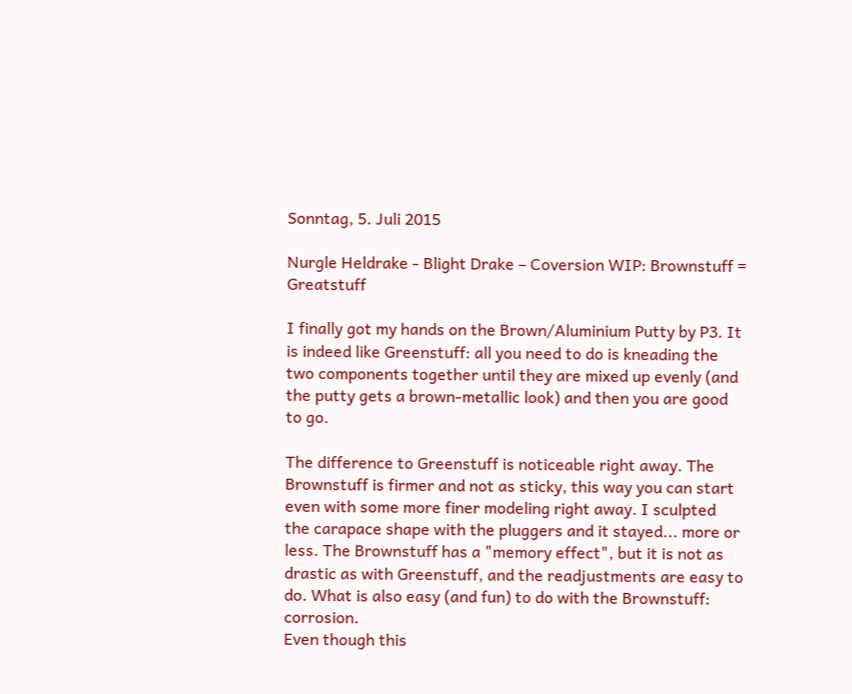Sonntag, 5. Juli 2015

Nurgle Heldrake - Blight Drake – Coversion WIP: Brownstuff = Greatstuff

I finally got my hands on the Brown/Aluminium Putty by P3. It is indeed like Greenstuff: all you need to do is kneading the two components together until they are mixed up evenly (and the putty gets a brown-metallic look) and then you are good to go.

The difference to Greenstuff is noticeable right away. The Brownstuff is firmer and not as sticky, this way you can start even with some more finer modeling right away. I sculpted the carapace shape with the pluggers and it stayed... more or less. The Brownstuff has a "memory effect", but it is not as drastic as with Greenstuff, and the readjustments are easy to do. What is also easy (and fun) to do with the Brownstuff: corrosion.
Even though this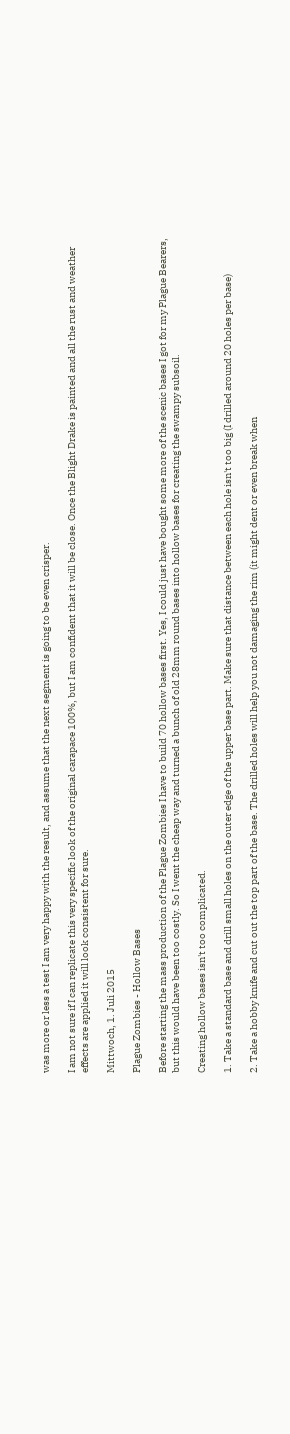was more or less a test I am very happy with the result, and assume that the next segment is going to be even crisper.

I am not sure if I can replicate this very specific look of the original carapace 100%, but I am confident that it will be close. Once the Blight Drake is painted and all the rust and weather effects are applied it will look consistent for sure.

Mittwoch, 1. Juli 2015

Plague Zombies - Hollow Bases

Before starting the mass production of the Plague Zombies I have to build 70 hollow bases first. Yes, I could just have bought some more of the scenic bases I got for my Plague Bearers, but this would have been too costly. So I went the cheap way and turned a bunch of old 28mm round bases into hollow bases for creating the swampy subsoil.

Creating hollow bases isn't too complicated.

1. Take a standard base and drill small holes on the outer edge of the upper base part. Make sure that distance between each hole isn't too big (I drilled around 20 holes per base)

2. Take a hobby knife and cut out the top part of the base. The drilled holes will help you not damaging the rim (it might dent or even break when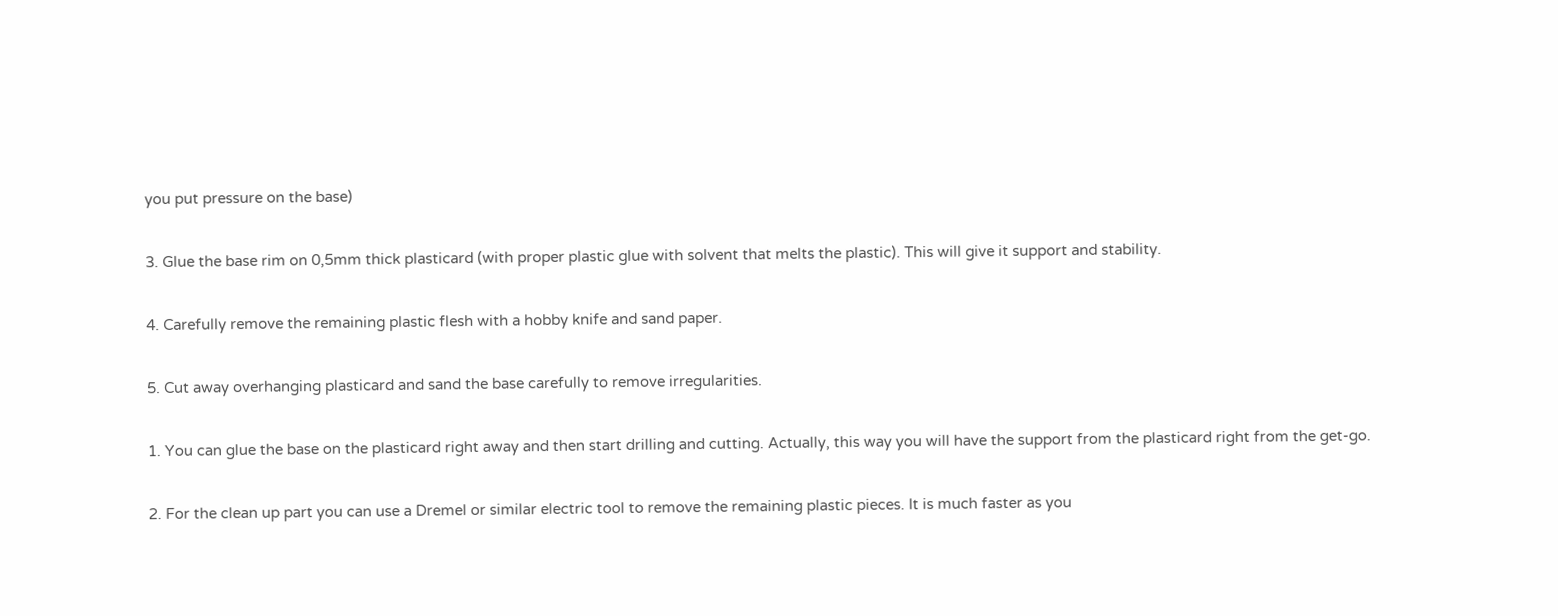you put pressure on the base)

3. Glue the base rim on 0,5mm thick plasticard (with proper plastic glue with solvent that melts the plastic). This will give it support and stability.

4. Carefully remove the remaining plastic flesh with a hobby knife and sand paper.

5. Cut away overhanging plasticard and sand the base carefully to remove irregularities.

1. You can glue the base on the plasticard right away and then start drilling and cutting. Actually, this way you will have the support from the plasticard right from the get-go.

2. For the clean up part you can use a Dremel or similar electric tool to remove the remaining plastic pieces. It is much faster as you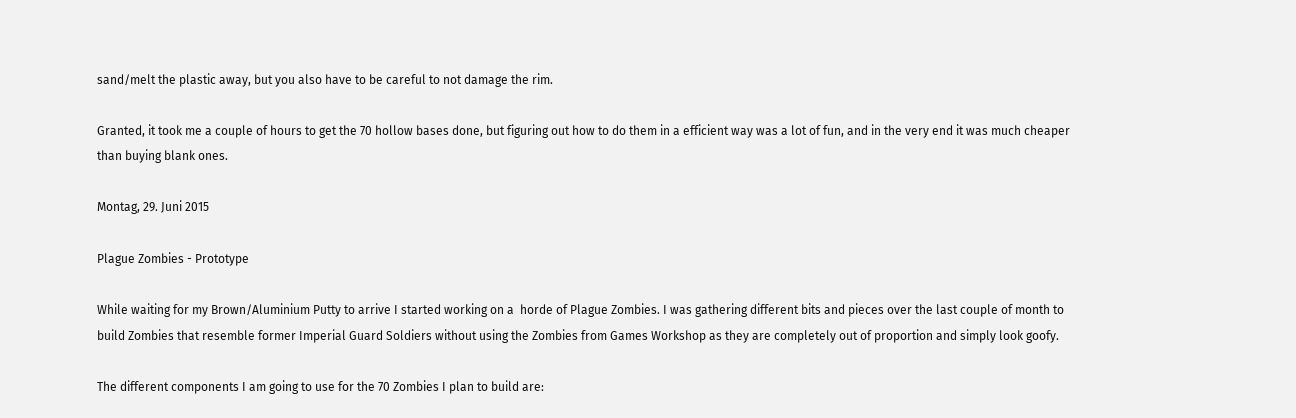sand/melt the plastic away, but you also have to be careful to not damage the rim.

Granted, it took me a couple of hours to get the 70 hollow bases done, but figuring out how to do them in a efficient way was a lot of fun, and in the very end it was much cheaper than buying blank ones.

Montag, 29. Juni 2015

Plague Zombies - Prototype

While waiting for my Brown/Aluminium Putty to arrive I started working on a  horde of Plague Zombies. I was gathering different bits and pieces over the last couple of month to build Zombies that resemble former Imperial Guard Soldiers without using the Zombies from Games Workshop as they are completely out of proportion and simply look goofy.

The different components I am going to use for the 70 Zombies I plan to build are: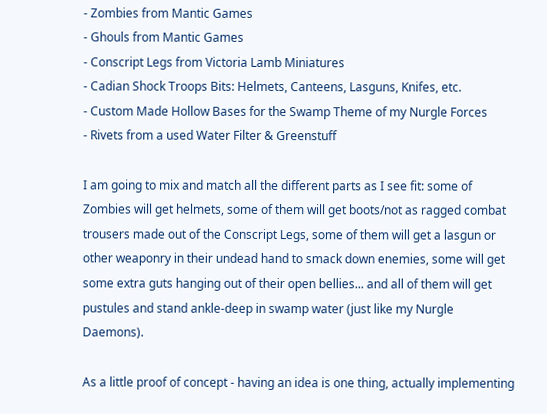- Zombies from Mantic Games
- Ghouls from Mantic Games
- Conscript Legs from Victoria Lamb Miniatures
- Cadian Shock Troops Bits: Helmets, Canteens, Lasguns, Knifes, etc.
- Custom Made Hollow Bases for the Swamp Theme of my Nurgle Forces
- Rivets from a used Water Filter & Greenstuff

I am going to mix and match all the different parts as I see fit: some of Zombies will get helmets, some of them will get boots/not as ragged combat trousers made out of the Conscript Legs, some of them will get a lasgun or other weaponry in their undead hand to smack down enemies, some will get some extra guts hanging out of their open bellies... and all of them will get pustules and stand ankle-deep in swamp water (just like my Nurgle Daemons).

As a little proof of concept - having an idea is one thing, actually implementing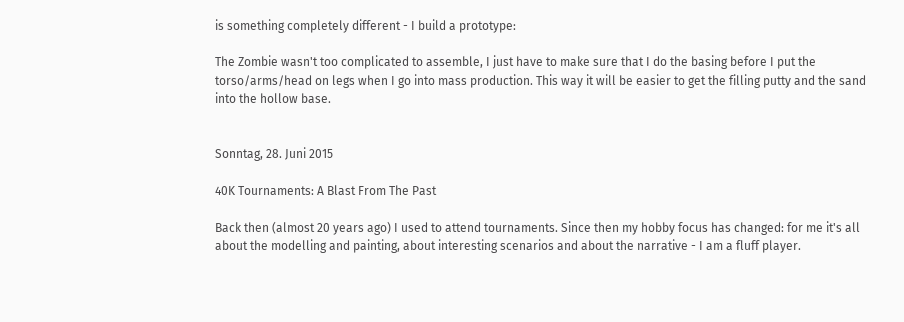is something completely different - I build a prototype:

The Zombie wasn't too complicated to assemble, I just have to make sure that I do the basing before I put the torso/arms/head on legs when I go into mass production. This way it will be easier to get the filling putty and the sand into the hollow base.


Sonntag, 28. Juni 2015

40K Tournaments: A Blast From The Past

Back then (almost 20 years ago) I used to attend tournaments. Since then my hobby focus has changed: for me it's all about the modelling and painting, about interesting scenarios and about the narrative - I am a fluff player.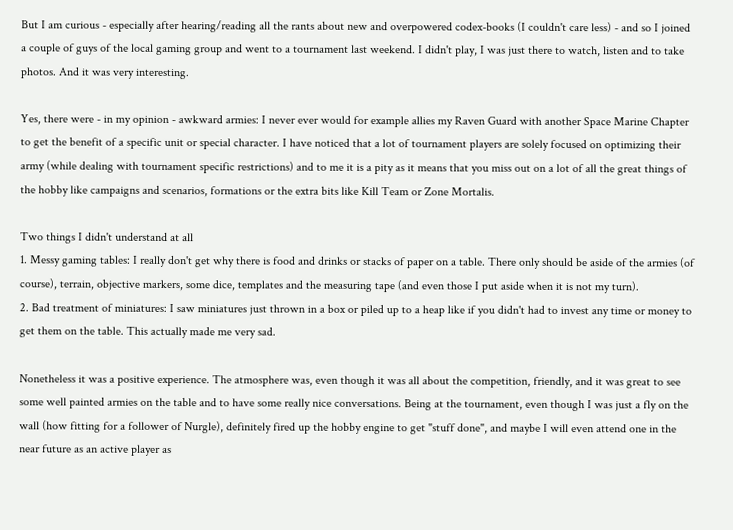But I am curious - especially after hearing/reading all the rants about new and overpowered codex-books (I couldn't care less) - and so I joined a couple of guys of the local gaming group and went to a tournament last weekend. I didn't play, I was just there to watch, listen and to take photos. And it was very interesting.

Yes, there were - in my opinion - awkward armies: I never ever would for example allies my Raven Guard with another Space Marine Chapter to get the benefit of a specific unit or special character. I have noticed that a lot of tournament players are solely focused on optimizing their army (while dealing with tournament specific restrictions) and to me it is a pity as it means that you miss out on a lot of all the great things of the hobby like campaigns and scenarios, formations or the extra bits like Kill Team or Zone Mortalis.

Two things I didn't understand at all
1. Messy gaming tables: I really don't get why there is food and drinks or stacks of paper on a table. There only should be aside of the armies (of course), terrain, objective markers, some dice, templates and the measuring tape (and even those I put aside when it is not my turn).
2. Bad treatment of miniatures: I saw miniatures just thrown in a box or piled up to a heap like if you didn't had to invest any time or money to get them on the table. This actually made me very sad.

Nonetheless it was a positive experience. The atmosphere was, even though it was all about the competition, friendly, and it was great to see some well painted armies on the table and to have some really nice conversations. Being at the tournament, even though I was just a fly on the wall (how fitting for a follower of Nurgle), definitely fired up the hobby engine to get "stuff done", and maybe I will even attend one in the near future as an active player as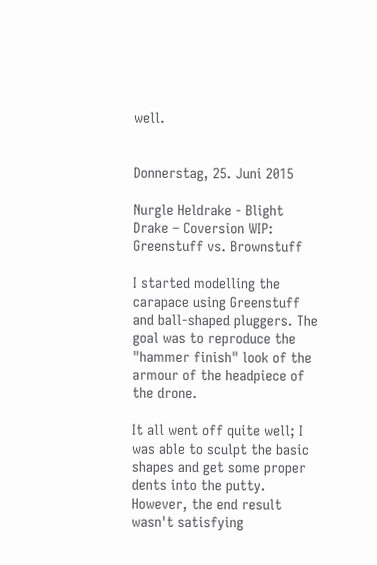well.


Donnerstag, 25. Juni 2015

Nurgle Heldrake - Blight Drake – Coversion WIP: Greenstuff vs. Brownstuff

I started modelling the carapace using Greenstuff and ball-shaped pluggers. The goal was to reproduce the "hammer finish" look of the armour of the headpiece of the drone.

It all went off quite well; I was able to sculpt the basic shapes and get some proper dents into the putty. However, the end result wasn't satisfying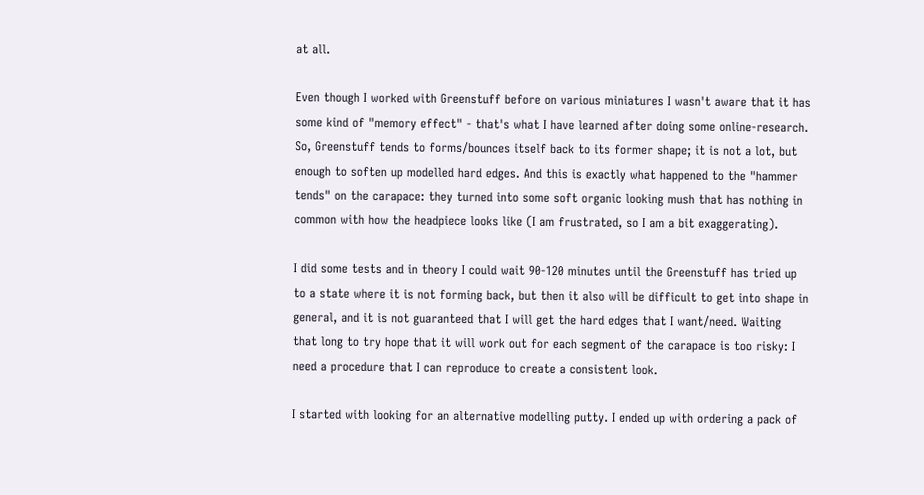at all.

Even though I worked with Greenstuff before on various miniatures I wasn't aware that it has some kind of "memory effect" - that's what I have learned after doing some online-research. So, Greenstuff tends to forms/bounces itself back to its former shape; it is not a lot, but enough to soften up modelled hard edges. And this is exactly what happened to the "hammer tends" on the carapace: they turned into some soft organic looking mush that has nothing in common with how the headpiece looks like (I am frustrated, so I am a bit exaggerating).

I did some tests and in theory I could wait 90-120 minutes until the Greenstuff has tried up to a state where it is not forming back, but then it also will be difficult to get into shape in general, and it is not guaranteed that I will get the hard edges that I want/need. Waiting that long to try hope that it will work out for each segment of the carapace is too risky: I need a procedure that I can reproduce to create a consistent look.

I started with looking for an alternative modelling putty. I ended up with ordering a pack of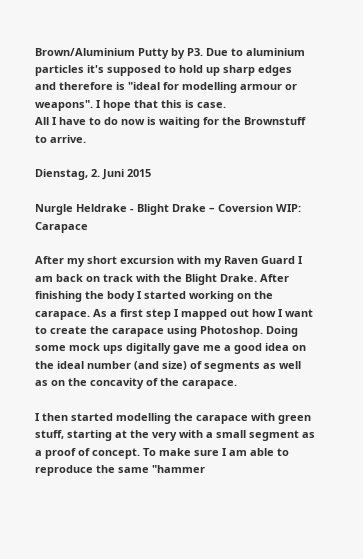Brown/Aluminium Putty by P3. Due to aluminium particles it's supposed to hold up sharp edges and therefore is "ideal for modelling armour or weapons". I hope that this is case.
All I have to do now is waiting for the Brownstuff to arrive.

Dienstag, 2. Juni 2015

Nurgle Heldrake - Blight Drake – Coversion WIP: Carapace

After my short excursion with my Raven Guard I am back on track with the Blight Drake. After finishing the body I started working on the carapace. As a first step I mapped out how I want to create the carapace using Photoshop. Doing some mock ups digitally gave me a good idea on the ideal number (and size) of segments as well as on the concavity of the carapace.

I then started modelling the carapace with green stuff, starting at the very with a small segment as a proof of concept. To make sure I am able to reproduce the same "hammer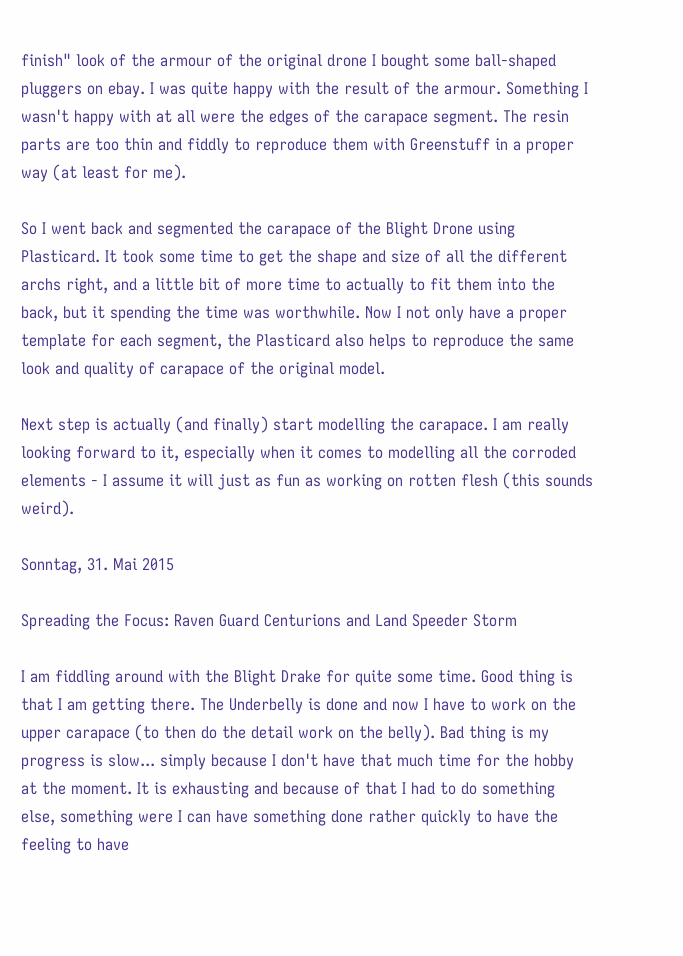finish" look of the armour of the original drone I bought some ball-shaped pluggers on ebay. I was quite happy with the result of the armour. Something I wasn't happy with at all were the edges of the carapace segment. The resin parts are too thin and fiddly to reproduce them with Greenstuff in a proper way (at least for me).

So I went back and segmented the carapace of the Blight Drone using Plasticard. It took some time to get the shape and size of all the different archs right, and a little bit of more time to actually to fit them into the back, but it spending the time was worthwhile. Now I not only have a proper template for each segment, the Plasticard also helps to reproduce the same look and quality of carapace of the original model.

Next step is actually (and finally) start modelling the carapace. I am really looking forward to it, especially when it comes to modelling all the corroded elements - I assume it will just as fun as working on rotten flesh (this sounds weird).

Sonntag, 31. Mai 2015

Spreading the Focus: Raven Guard Centurions and Land Speeder Storm

I am fiddling around with the Blight Drake for quite some time. Good thing is that I am getting there. The Underbelly is done and now I have to work on the upper carapace (to then do the detail work on the belly). Bad thing is my progress is slow... simply because I don't have that much time for the hobby at the moment. It is exhausting and because of that I had to do something else, something were I can have something done rather quickly to have the feeling to have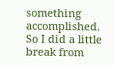something accomplished.
So I did a little break from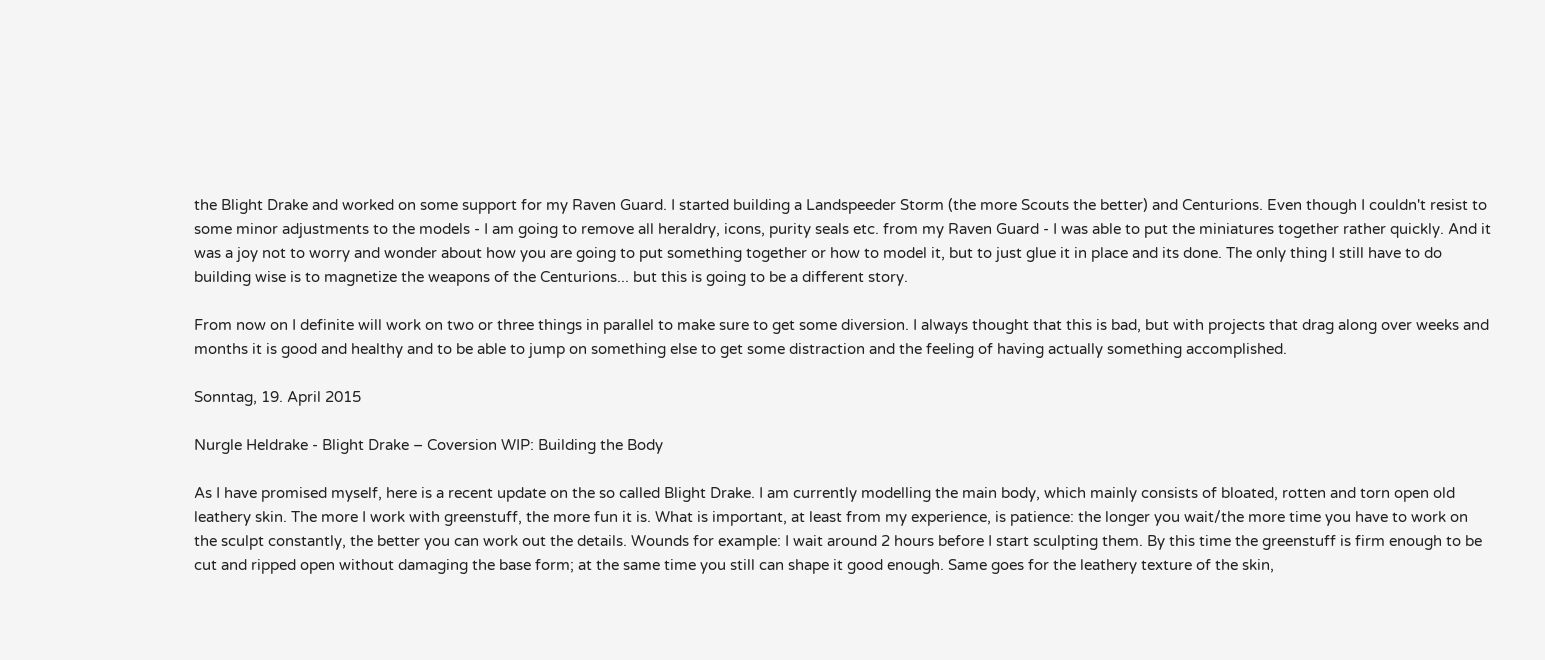the Blight Drake and worked on some support for my Raven Guard. I started building a Landspeeder Storm (the more Scouts the better) and Centurions. Even though I couldn't resist to some minor adjustments to the models - I am going to remove all heraldry, icons, purity seals etc. from my Raven Guard - I was able to put the miniatures together rather quickly. And it was a joy not to worry and wonder about how you are going to put something together or how to model it, but to just glue it in place and its done. The only thing I still have to do building wise is to magnetize the weapons of the Centurions... but this is going to be a different story.

From now on I definite will work on two or three things in parallel to make sure to get some diversion. I always thought that this is bad, but with projects that drag along over weeks and months it is good and healthy and to be able to jump on something else to get some distraction and the feeling of having actually something accomplished.

Sonntag, 19. April 2015

Nurgle Heldrake - Blight Drake – Coversion WIP: Building the Body

As I have promised myself, here is a recent update on the so called Blight Drake. I am currently modelling the main body, which mainly consists of bloated, rotten and torn open old leathery skin. The more I work with greenstuff, the more fun it is. What is important, at least from my experience, is patience: the longer you wait/the more time you have to work on the sculpt constantly, the better you can work out the details. Wounds for example: I wait around 2 hours before I start sculpting them. By this time the greenstuff is firm enough to be cut and ripped open without damaging the base form; at the same time you still can shape it good enough. Same goes for the leathery texture of the skin,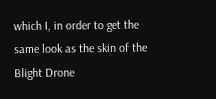which I, in order to get the same look as the skin of the Blight Drone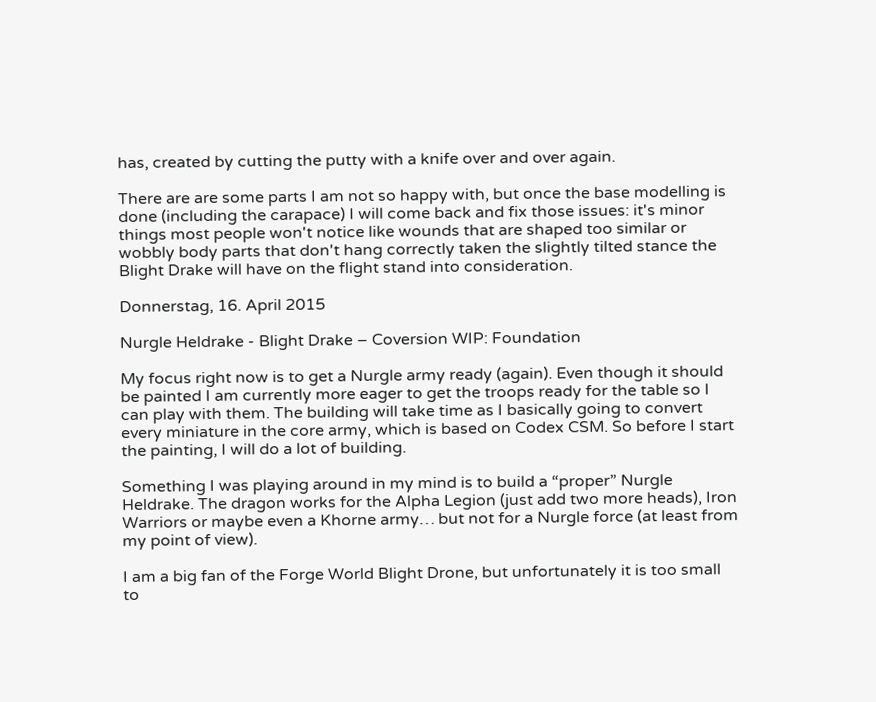has, created by cutting the putty with a knife over and over again.

There are are some parts I am not so happy with, but once the base modelling is done (including the carapace) I will come back and fix those issues: it's minor things most people won't notice like wounds that are shaped too similar or wobbly body parts that don't hang correctly taken the slightly tilted stance the Blight Drake will have on the flight stand into consideration.

Donnerstag, 16. April 2015

Nurgle Heldrake - Blight Drake – Coversion WIP: Foundation

My focus right now is to get a Nurgle army ready (again). Even though it should be painted I am currently more eager to get the troops ready for the table so I can play with them. The building will take time as I basically going to convert every miniature in the core army, which is based on Codex CSM. So before I start the painting, I will do a lot of building.

Something I was playing around in my mind is to build a “proper” Nurgle Heldrake. The dragon works for the Alpha Legion (just add two more heads), Iron Warriors or maybe even a Khorne army… but not for a Nurgle force (at least from my point of view).

I am a big fan of the Forge World Blight Drone, but unfortunately it is too small to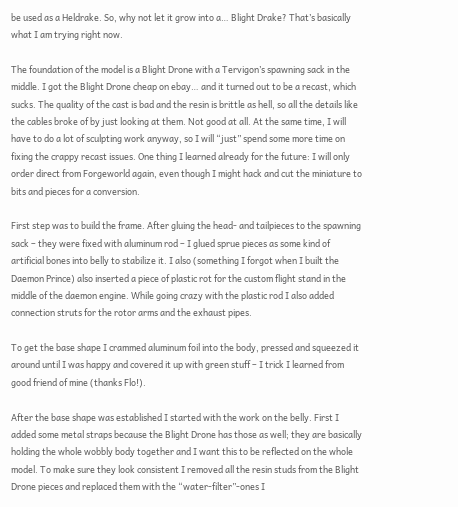be used as a Heldrake. So, why not let it grow into a… Blight Drake? That’s basically what I am trying right now.

The foundation of the model is a Blight Drone with a Tervigon’s spawning sack in the middle. I got the Blight Drone cheap on ebay… and it turned out to be a recast, which sucks. The quality of the cast is bad and the resin is brittle as hell, so all the details like the cables broke of by just looking at them. Not good at all. At the same time, I will have to do a lot of sculpting work anyway, so I will “just” spend some more time on fixing the crappy recast issues. One thing I learned already for the future: I will only order direct from Forgeworld again, even though I might hack and cut the miniature to bits and pieces for a conversion.

First step was to build the frame. After gluing the head- and tailpieces to the spawning sack – they were fixed with aluminum rod – I glued sprue pieces as some kind of artificial bones into belly to stabilize it. I also (something I forgot when I built the Daemon Prince) also inserted a piece of plastic rot for the custom flight stand in the middle of the daemon engine. While going crazy with the plastic rod I also added connection struts for the rotor arms and the exhaust pipes.

To get the base shape I crammed aluminum foil into the body, pressed and squeezed it around until I was happy and covered it up with green stuff – I trick I learned from good friend of mine (thanks Flo!).

After the base shape was established I started with the work on the belly. First I added some metal straps because the Blight Drone has those as well; they are basically holding the whole wobbly body together and I want this to be reflected on the whole model. To make sure they look consistent I removed all the resin studs from the Blight Drone pieces and replaced them with the “water-filter”-ones I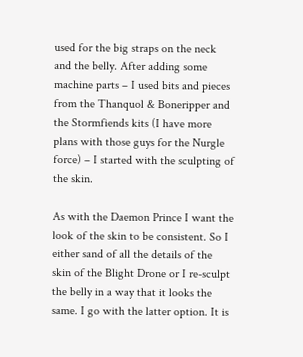used for the big straps on the neck and the belly. After adding some machine parts – I used bits and pieces from the Thanquol & Boneripper and the Stormfiends kits (I have more plans with those guys for the Nurgle force) – I started with the sculpting of the skin.

As with the Daemon Prince I want the look of the skin to be consistent. So I either sand of all the details of the skin of the Blight Drone or I re-sculpt the belly in a way that it looks the same. I go with the latter option. It is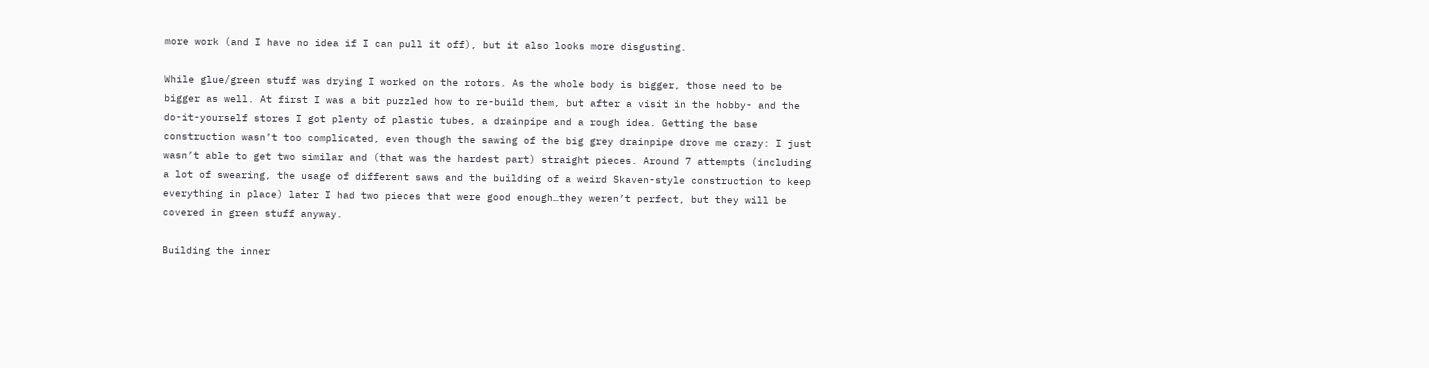more work (and I have no idea if I can pull it off), but it also looks more disgusting.

While glue/green stuff was drying I worked on the rotors. As the whole body is bigger, those need to be bigger as well. At first I was a bit puzzled how to re-build them, but after a visit in the hobby- and the do-it-yourself stores I got plenty of plastic tubes, a drainpipe and a rough idea. Getting the base construction wasn’t too complicated, even though the sawing of the big grey drainpipe drove me crazy: I just wasn’t able to get two similar and (that was the hardest part) straight pieces. Around 7 attempts (including a lot of swearing, the usage of different saws and the building of a weird Skaven-style construction to keep everything in place) later I had two pieces that were good enough…they weren’t perfect, but they will be covered in green stuff anyway.

Building the inner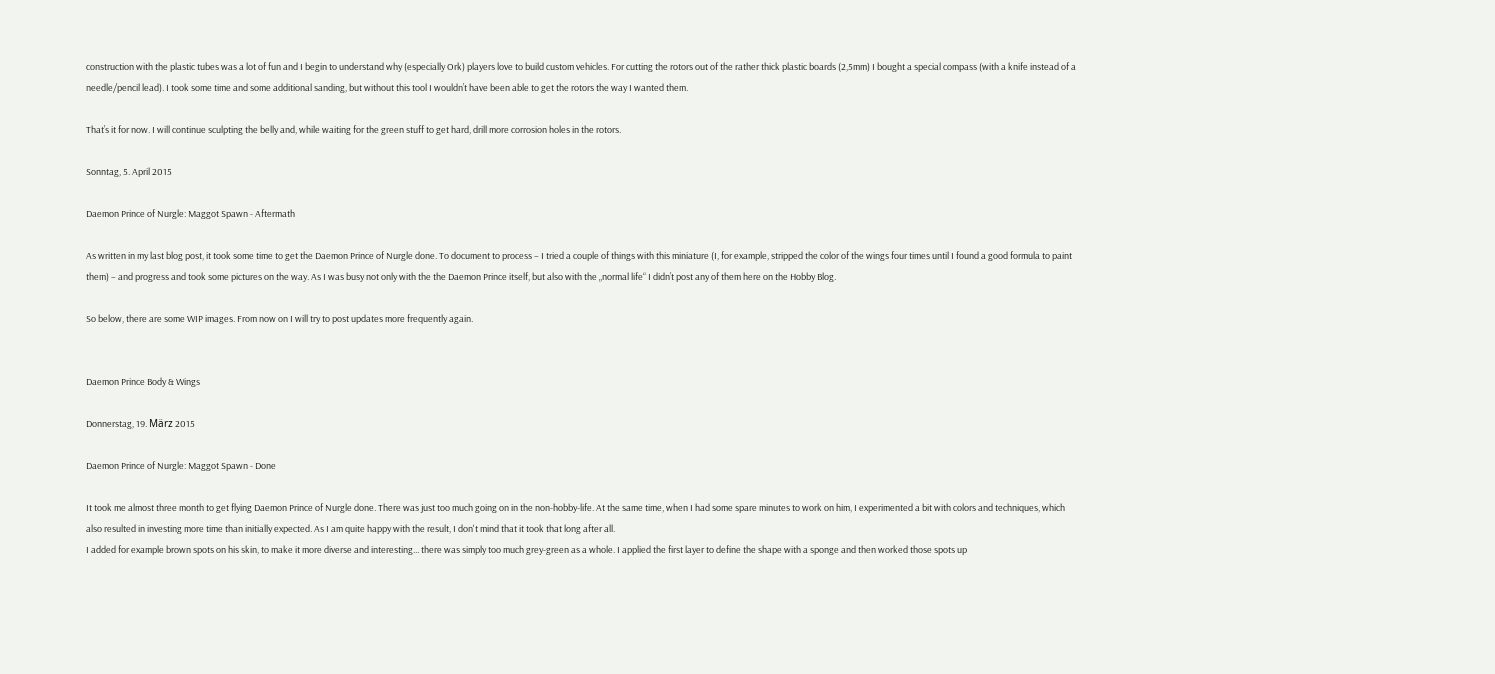construction with the plastic tubes was a lot of fun and I begin to understand why (especially Ork) players love to build custom vehicles. For cutting the rotors out of the rather thick plastic boards (2,5mm) I bought a special compass (with a knife instead of a needle/pencil lead). I took some time and some additional sanding, but without this tool I wouldn’t have been able to get the rotors the way I wanted them.

That’s it for now. I will continue sculpting the belly and, while waiting for the green stuff to get hard, drill more corrosion holes in the rotors.

Sonntag, 5. April 2015

Daemon Prince of Nurgle: Maggot Spawn - Aftermath

As written in my last blog post, it took some time to get the Daemon Prince of Nurgle done. To document to process – I tried a couple of things with this miniature (I, for example, stripped the color of the wings four times until I found a good formula to paint them) – and progress and took some pictures on the way. As I was busy not only with the the Daemon Prince itself, but also with the „normal life“ I didn’t post any of them here on the Hobby Blog.

So below, there are some WIP images. From now on I will try to post updates more frequently again.


Daemon Prince Body & Wings

Donnerstag, 19. März 2015

Daemon Prince of Nurgle: Maggot Spawn - Done

It took me almost three month to get flying Daemon Prince of Nurgle done. There was just too much going on in the non-hobby-life. At the same time, when I had some spare minutes to work on him, I experimented a bit with colors and techniques, which also resulted in investing more time than initially expected. As I am quite happy with the result, I don't mind that it took that long after all.
I added for example brown spots on his skin, to make it more diverse and interesting... there was simply too much grey-green as a whole. I applied the first layer to define the shape with a sponge and then worked those spots up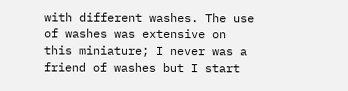with different washes. The use of washes was extensive on this miniature; I never was a friend of washes but I start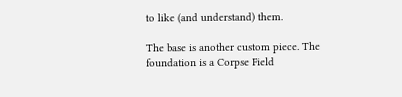to like (and understand) them.

The base is another custom piece. The foundation is a Corpse Field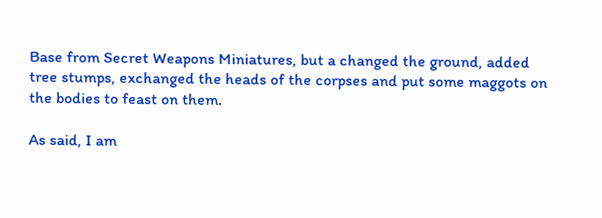Base from Secret Weapons Miniatures, but a changed the ground, added tree stumps, exchanged the heads of the corpses and put some maggots on the bodies to feast on them.

As said, I am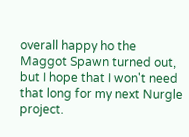overall happy ho the Maggot Spawn turned out, but I hope that I won't need that long for my next Nurgle project.